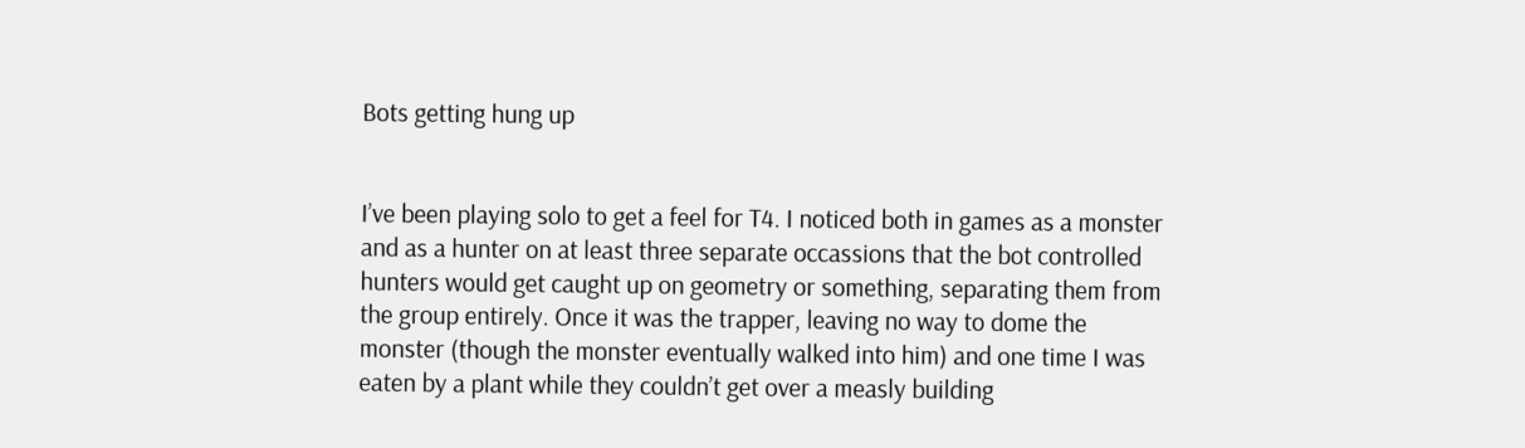Bots getting hung up


I’ve been playing solo to get a feel for T4. I noticed both in games as a monster and as a hunter on at least three separate occassions that the bot controlled hunters would get caught up on geometry or something, separating them from the group entirely. Once it was the trapper, leaving no way to dome the monster (though the monster eventually walked into him) and one time I was eaten by a plant while they couldn’t get over a measly building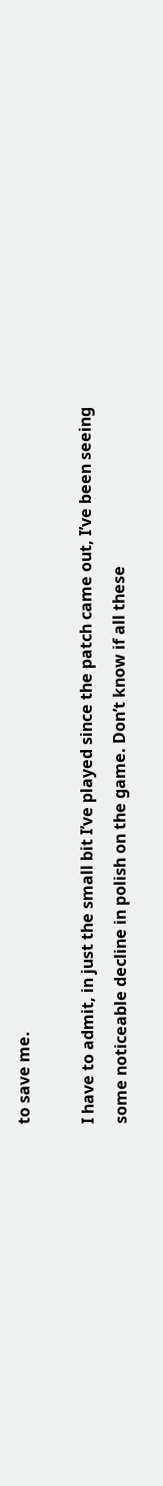to save me.

I have to admit, in just the small bit I’ve played since the patch came out, I’ve been seeing some noticeable decline in polish on the game. Don’t know if all these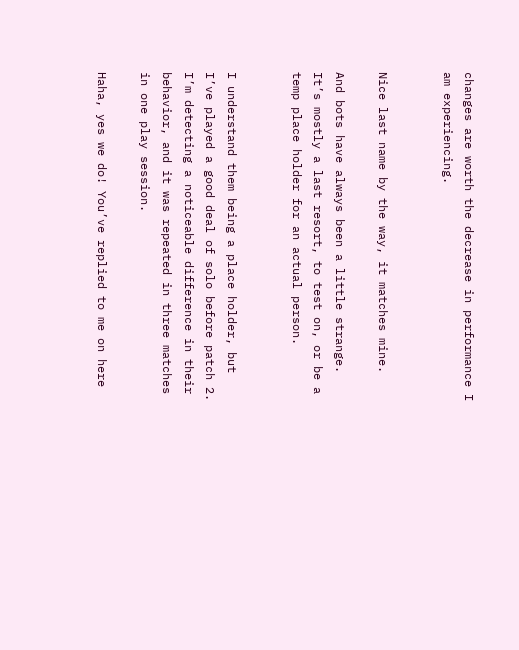changes are worth the decrease in performance I am experiencing.


Nice last name by the way, it matches mine.

And bots have always been a little strange. It’s mostly a last resort, to test on, or be a temp place holder for an actual person.


I understand them being a place holder, but I’ve played a good deal of solo before patch 2. I’m detecting a noticeable difference in their behavior, and it was repeated in three matches in one play session.

Haha, yes we do! You’ve replied to me on here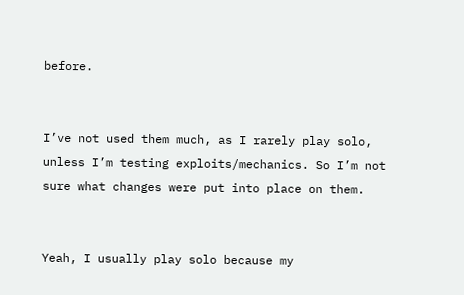before.


I’ve not used them much, as I rarely play solo, unless I’m testing exploits/mechanics. So I’m not sure what changes were put into place on them.


Yeah, I usually play solo because my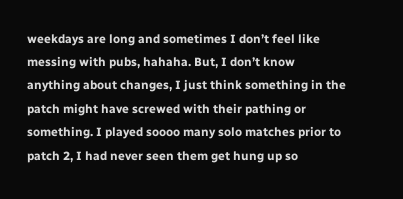weekdays are long and sometimes I don’t feel like messing with pubs, hahaha. But, I don’t know anything about changes, I just think something in the patch might have screwed with their pathing or something. I played soooo many solo matches prior to patch 2, I had never seen them get hung up so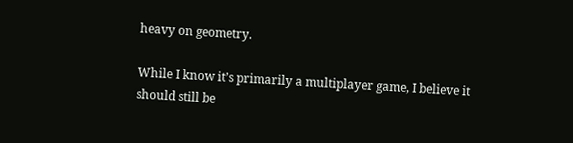heavy on geometry.

While I know it’s primarily a multiplayer game, I believe it should still be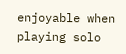enjoyable when playing solo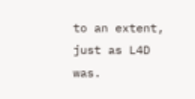to an extent, just as L4D was.